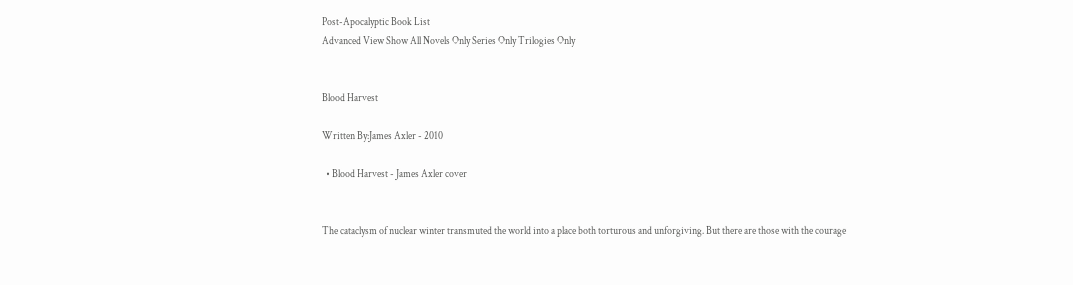Post-Apocalyptic Book List
Advanced View Show All Novels Only Series Only Trilogies Only


Blood Harvest

Written By:James Axler - 2010

  • Blood Harvest - James Axler cover


The cataclysm of nuclear winter transmuted the world into a place both torturous and unforgiving. But there are those with the courage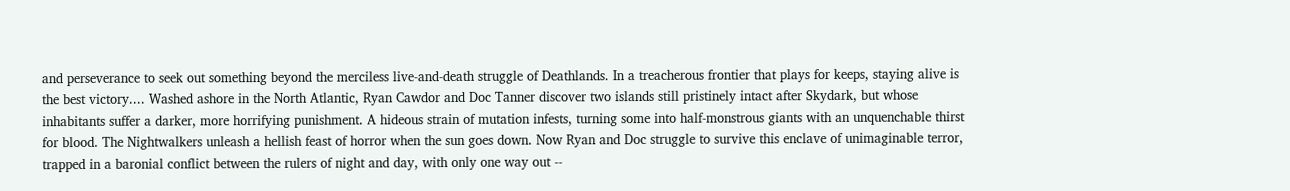and perseverance to seek out something beyond the merciless live-and-death struggle of Deathlands. In a treacherous frontier that plays for keeps, staying alive is the best victory.... Washed ashore in the North Atlantic, Ryan Cawdor and Doc Tanner discover two islands still pristinely intact after Skydark, but whose inhabitants suffer a darker, more horrifying punishment. A hideous strain of mutation infests, turning some into half-monstrous giants with an unquenchable thirst for blood. The Nightwalkers unleash a hellish feast of horror when the sun goes down. Now Ryan and Doc struggle to survive this enclave of unimaginable terror, trapped in a baronial conflict between the rulers of night and day, with only one way out --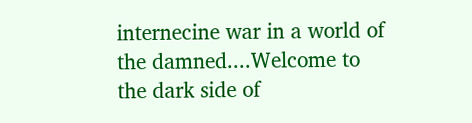internecine war in a world of the damned....Welcome to the dark side of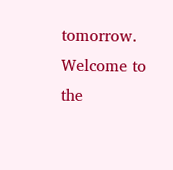tomorrow. Welcome to the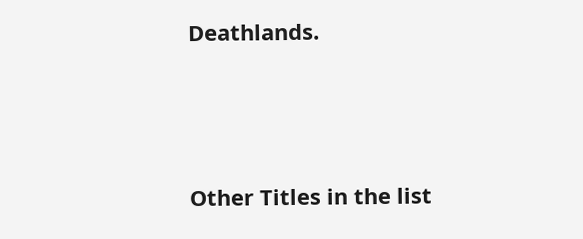Deathlands.




Other Titles in the list